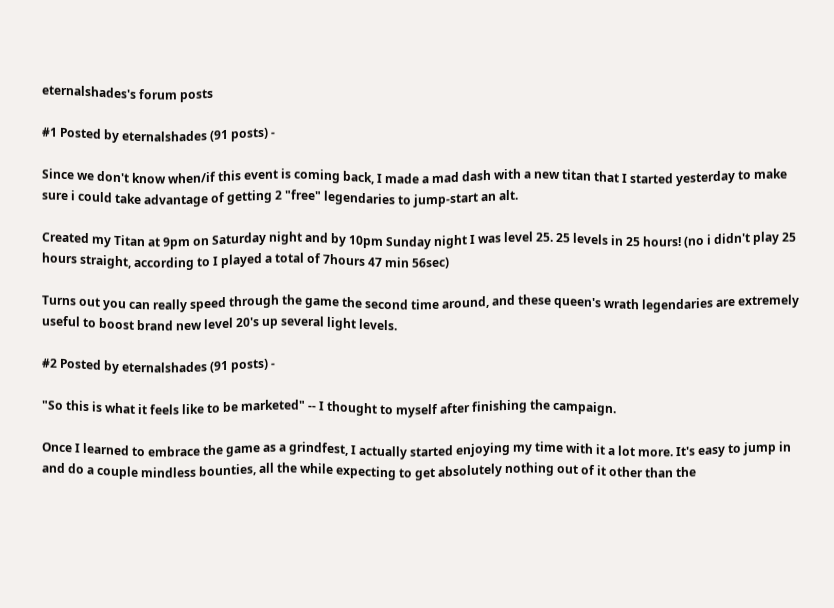eternalshades's forum posts

#1 Posted by eternalshades (91 posts) -

Since we don't know when/if this event is coming back, I made a mad dash with a new titan that I started yesterday to make sure i could take advantage of getting 2 "free" legendaries to jump-start an alt.

Created my Titan at 9pm on Saturday night and by 10pm Sunday night I was level 25. 25 levels in 25 hours! (no i didn't play 25 hours straight, according to I played a total of 7hours 47 min 56sec)

Turns out you can really speed through the game the second time around, and these queen's wrath legendaries are extremely useful to boost brand new level 20's up several light levels.

#2 Posted by eternalshades (91 posts) -

"So this is what it feels like to be marketed" -- I thought to myself after finishing the campaign.

Once I learned to embrace the game as a grindfest, I actually started enjoying my time with it a lot more. It's easy to jump in and do a couple mindless bounties, all the while expecting to get absolutely nothing out of it other than the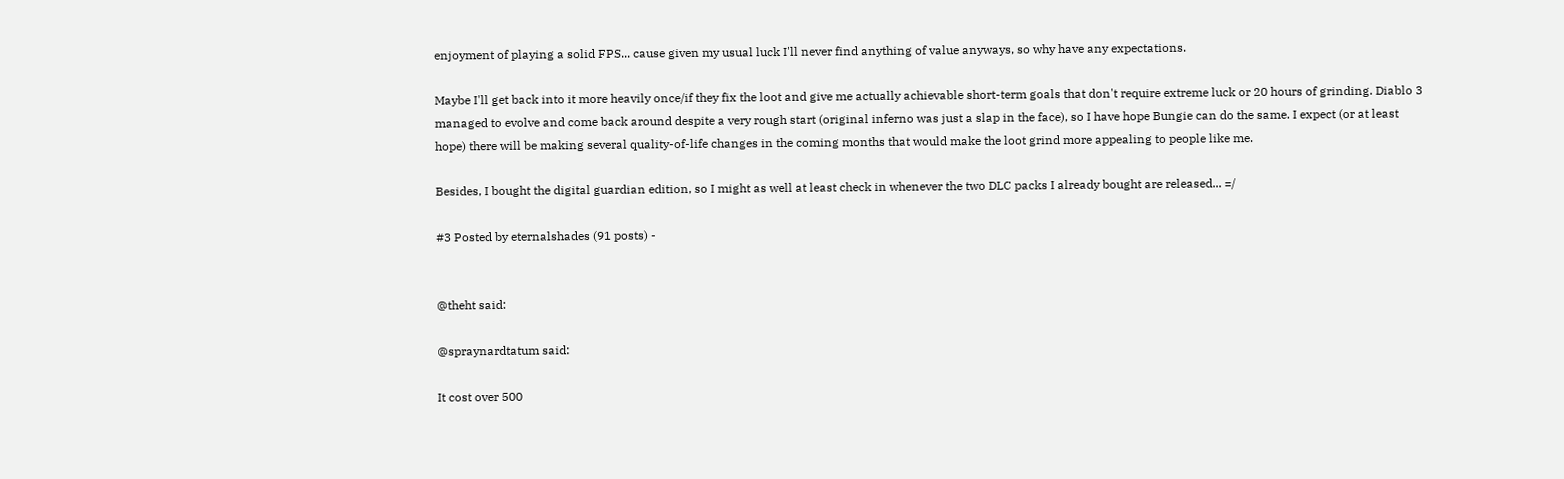enjoyment of playing a solid FPS... cause given my usual luck I'll never find anything of value anyways, so why have any expectations.

Maybe I'll get back into it more heavily once/if they fix the loot and give me actually achievable short-term goals that don't require extreme luck or 20 hours of grinding. Diablo 3 managed to evolve and come back around despite a very rough start (original inferno was just a slap in the face), so I have hope Bungie can do the same. I expect (or at least hope) there will be making several quality-of-life changes in the coming months that would make the loot grind more appealing to people like me.

Besides, I bought the digital guardian edition, so I might as well at least check in whenever the two DLC packs I already bought are released... =/

#3 Posted by eternalshades (91 posts) -


@theht said:

@spraynardtatum said:

It cost over 500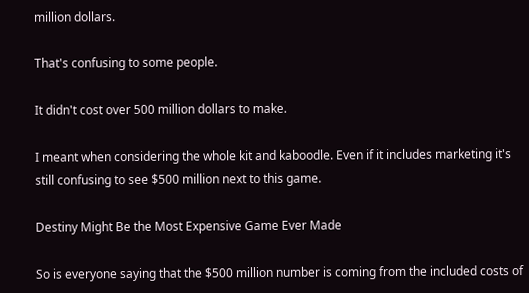million dollars.

That's confusing to some people.

It didn't cost over 500 million dollars to make.

I meant when considering the whole kit and kaboodle. Even if it includes marketing it's still confusing to see $500 million next to this game.

Destiny Might Be the Most Expensive Game Ever Made

So is everyone saying that the $500 million number is coming from the included costs of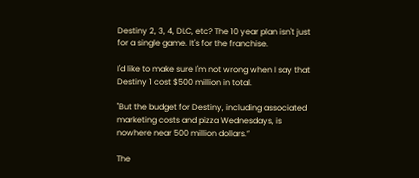Destiny 2, 3, 4, DLC, etc? The 10 year plan isn't just for a single game. It's for the franchise.

I'd like to make sure I'm not wrong when I say that Destiny 1 cost $500 million in total.

"But the budget for Destiny, including associated marketing costs and pizza Wednesdays, is nowhere near 500 million dollars.”

The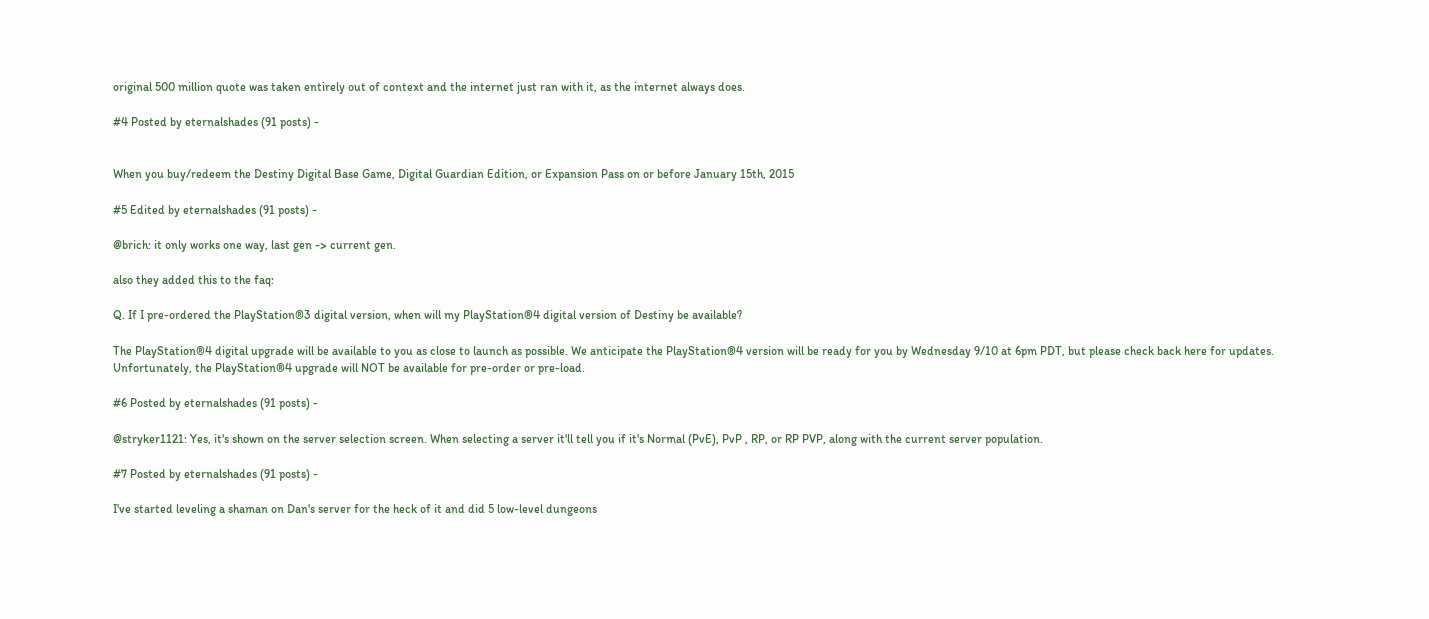original 500 million quote was taken entirely out of context and the internet just ran with it, as the internet always does.

#4 Posted by eternalshades (91 posts) -


When you buy/redeem the Destiny Digital Base Game, Digital Guardian Edition, or Expansion Pass on or before January 15th, 2015

#5 Edited by eternalshades (91 posts) -

@brich: it only works one way, last gen -> current gen.

also they added this to the faq:

Q. If I pre-ordered the PlayStation®3 digital version, when will my PlayStation®4 digital version of Destiny be available?

The PlayStation®4 digital upgrade will be available to you as close to launch as possible. We anticipate the PlayStation®4 version will be ready for you by Wednesday 9/10 at 6pm PDT, but please check back here for updates. Unfortunately, the PlayStation®4 upgrade will NOT be available for pre-order or pre-load.

#6 Posted by eternalshades (91 posts) -

@stryker1121: Yes, it's shown on the server selection screen. When selecting a server it'll tell you if it's Normal (PvE), PvP , RP, or RP PVP, along with the current server population.

#7 Posted by eternalshades (91 posts) -

I've started leveling a shaman on Dan's server for the heck of it and did 5 low-level dungeons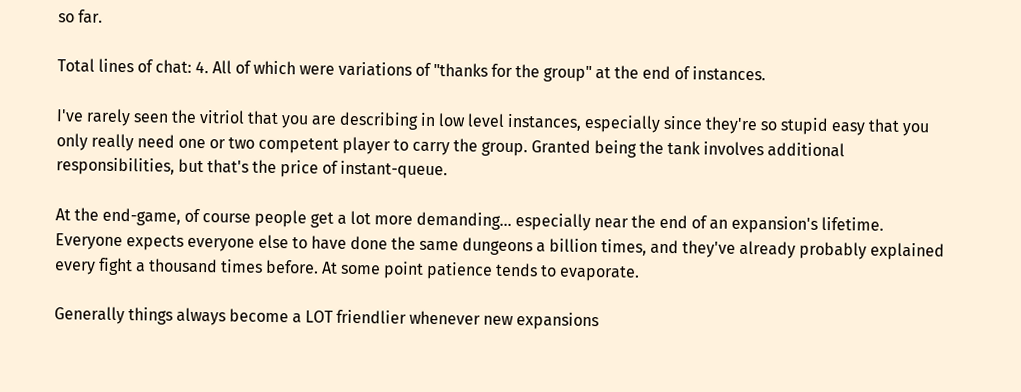so far.

Total lines of chat: 4. All of which were variations of "thanks for the group" at the end of instances.

I've rarely seen the vitriol that you are describing in low level instances, especially since they're so stupid easy that you only really need one or two competent player to carry the group. Granted being the tank involves additional responsibilities, but that's the price of instant-queue.

At the end-game, of course people get a lot more demanding... especially near the end of an expansion's lifetime. Everyone expects everyone else to have done the same dungeons a billion times, and they've already probably explained every fight a thousand times before. At some point patience tends to evaporate.

Generally things always become a LOT friendlier whenever new expansions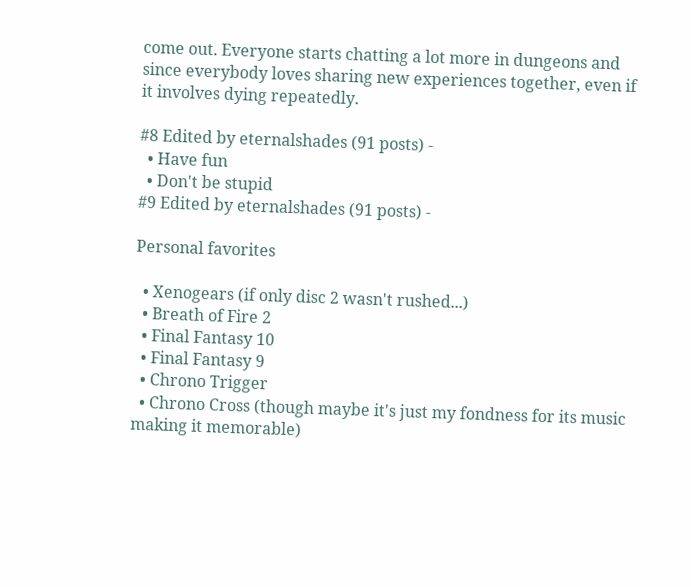come out. Everyone starts chatting a lot more in dungeons and since everybody loves sharing new experiences together, even if it involves dying repeatedly.

#8 Edited by eternalshades (91 posts) -
  • Have fun
  • Don't be stupid
#9 Edited by eternalshades (91 posts) -

Personal favorites

  • Xenogears (if only disc 2 wasn't rushed...)
  • Breath of Fire 2
  • Final Fantasy 10
  • Final Fantasy 9
  • Chrono Trigger
  • Chrono Cross (though maybe it's just my fondness for its music making it memorable)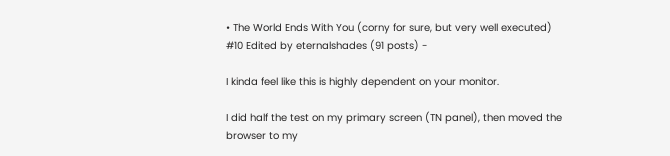• The World Ends With You (corny for sure, but very well executed)
#10 Edited by eternalshades (91 posts) -

I kinda feel like this is highly dependent on your monitor.

I did half the test on my primary screen (TN panel), then moved the browser to my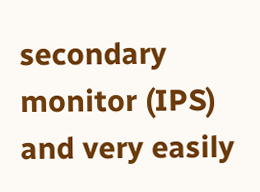secondary monitor (IPS) and very easily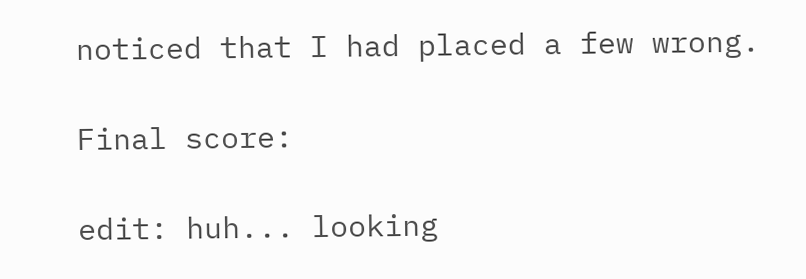noticed that I had placed a few wrong.

Final score:

edit: huh... looking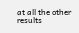at all the other results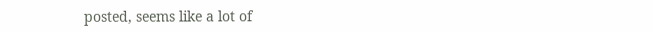posted, seems like a lot of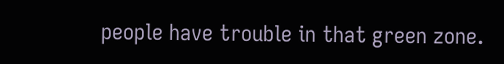people have trouble in that green zone.